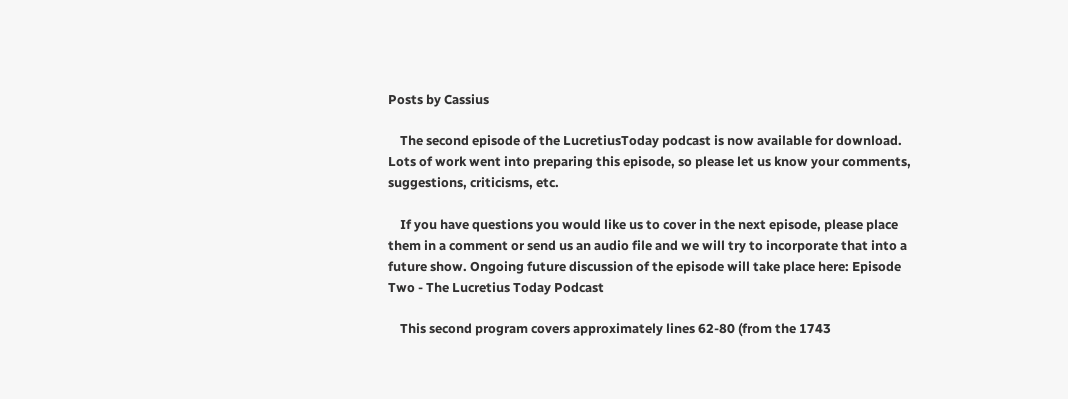Posts by Cassius

    The second episode of the LucretiusToday podcast is now available for download. Lots of work went into preparing this episode, so please let us know your comments, suggestions, criticisms, etc.

    If you have questions you would like us to cover in the next episode, please place them in a comment or send us an audio file and we will try to incorporate that into a future show. Ongoing future discussion of the episode will take place here: Episode Two - The Lucretius Today Podcast

    This second program covers approximately lines 62-80 (from the 1743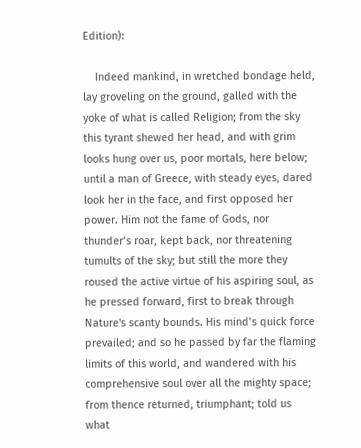Edition):

    Indeed mankind, in wretched bondage held, lay groveling on the ground, galled with the yoke of what is called Religion; from the sky this tyrant shewed her head, and with grim looks hung over us, poor mortals, here below; until a man of Greece, with steady eyes, dared look her in the face, and first opposed her power. Him not the fame of Gods, nor thunder’s roar, kept back, nor threatening tumults of the sky; but still the more they roused the active virtue of his aspiring soul, as he pressed forward, first to break through Nature's scanty bounds. His mind’s quick force prevailed; and so he passed by far the flaming limits of this world, and wandered with his comprehensive soul over all the mighty space; from thence returned, triumphant; told us what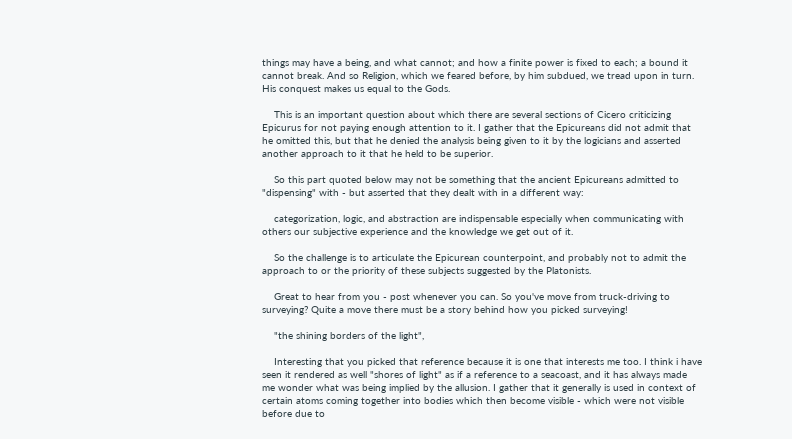things may have a being, and what cannot; and how a finite power is fixed to each; a bound it cannot break. And so Religion, which we feared before, by him subdued, we tread upon in turn. His conquest makes us equal to the Gods.

    This is an important question about which there are several sections of Cicero criticizing Epicurus for not paying enough attention to it. I gather that the Epicureans did not admit that he omitted this, but that he denied the analysis being given to it by the logicians and asserted another approach to it that he held to be superior.

    So this part quoted below may not be something that the ancient Epicureans admitted to "dispensing" with - but asserted that they dealt with in a different way:

    categorization, logic, and abstraction are indispensable especially when communicating with others our subjective experience and the knowledge we get out of it.

    So the challenge is to articulate the Epicurean counterpoint, and probably not to admit the approach to or the priority of these subjects suggested by the Platonists.

    Great to hear from you - post whenever you can. So you've move from truck-driving to surveying? Quite a move there must be a story behind how you picked surveying!

    "the shining borders of the light",

    Interesting that you picked that reference because it is one that interests me too. I think i have seen it rendered as well "shores of light" as if a reference to a seacoast, and it has always made me wonder what was being implied by the allusion. I gather that it generally is used in context of certain atoms coming together into bodies which then become visible - which were not visible before due to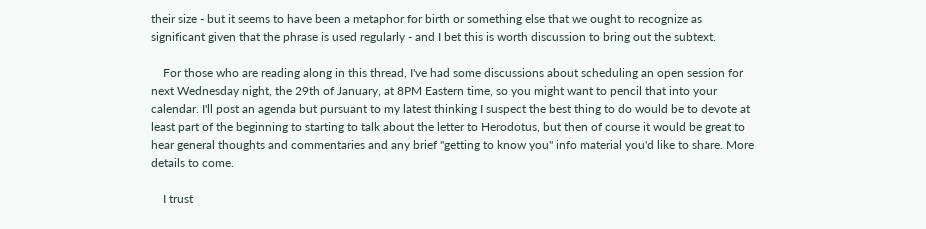their size - but it seems to have been a metaphor for birth or something else that we ought to recognize as significant given that the phrase is used regularly - and I bet this is worth discussion to bring out the subtext.

    For those who are reading along in this thread, I've had some discussions about scheduling an open session for next Wednesday night, the 29th of January, at 8PM Eastern time, so you might want to pencil that into your calendar. I'll post an agenda but pursuant to my latest thinking I suspect the best thing to do would be to devote at least part of the beginning to starting to talk about the letter to Herodotus, but then of course it would be great to hear general thoughts and commentaries and any brief "getting to know you" info material you'd like to share. More details to come.

    I trust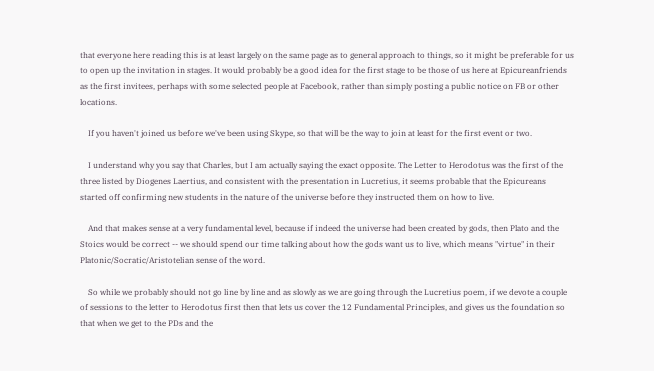that everyone here reading this is at least largely on the same page as to general approach to things, so it might be preferable for us to open up the invitation in stages. It would probably be a good idea for the first stage to be those of us here at Epicureanfriends as the first invitees, perhaps with some selected people at Facebook, rather than simply posting a public notice on FB or other locations.

    If you haven't joined us before we've been using Skype, so that will be the way to join at least for the first event or two.

    I understand why you say that Charles, but I am actually saying the exact opposite. The Letter to Herodotus was the first of the three listed by Diogenes Laertius, and consistent with the presentation in Lucretius, it seems probable that the Epicureans started off confirming new students in the nature of the universe before they instructed them on how to live.

    And that makes sense at a very fundamental level, because if indeed the universe had been created by gods, then Plato and the Stoics would be correct -- we should spend our time talking about how the gods want us to live, which means "virtue" in their Platonic/Socratic/Aristotelian sense of the word.

    So while we probably should not go line by line and as slowly as we are going through the Lucretius poem, if we devote a couple of sessions to the letter to Herodotus first then that lets us cover the 12 Fundamental Principles, and gives us the foundation so that when we get to the PDs and the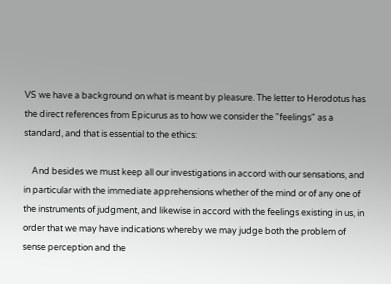VS we have a background on what is meant by pleasure. The letter to Herodotus has the direct references from Epicurus as to how we consider the "feelings" as a standard, and that is essential to the ethics:

    And besides we must keep all our investigations in accord with our sensations, and in particular with the immediate apprehensions whether of the mind or of any one of the instruments of judgment, and likewise in accord with the feelings existing in us, in order that we may have indications whereby we may judge both the problem of sense perception and the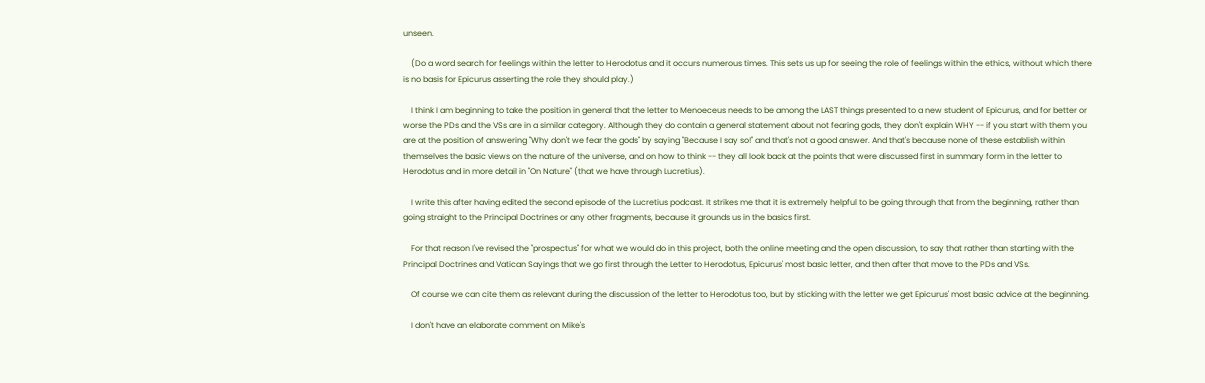unseen.

    (Do a word search for feelings within the letter to Herodotus and it occurs numerous times. This sets us up for seeing the role of feelings within the ethics, without which there is no basis for Epicurus asserting the role they should play.)

    I think I am beginning to take the position in general that the letter to Menoeceus needs to be among the LAST things presented to a new student of Epicurus, and for better or worse the PDs and the VSs are in a similar category. Although they do contain a general statement about not fearing gods, they don't explain WHY -- if you start with them you are at the position of answering "Why don't we fear the gods" by saying "Because I say so!" and that's not a good answer. And that's because none of these establish within themselves the basic views on the nature of the universe, and on how to think -- they all look back at the points that were discussed first in summary form in the letter to Herodotus and in more detail in "On Nature" (that we have through Lucretius).

    I write this after having edited the second episode of the Lucretius podcast. It strikes me that it is extremely helpful to be going through that from the beginning, rather than going straight to the Principal Doctrines or any other fragments, because it grounds us in the basics first.

    For that reason I've revised the "prospectus" for what we would do in this project, both the online meeting and the open discussion, to say that rather than starting with the Principal Doctrines and Vatican Sayings that we go first through the Letter to Herodotus, Epicurus' most basic letter, and then after that move to the PDs and VSs.

    Of course we can cite them as relevant during the discussion of the letter to Herodotus too, but by sticking with the letter we get Epicurus' most basic advice at the beginning.

    I don't have an elaborate comment on Mike's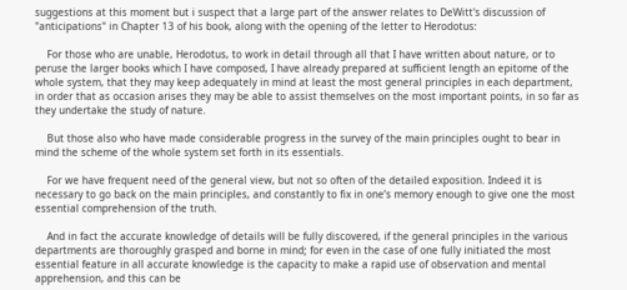suggestions at this moment but i suspect that a large part of the answer relates to DeWitt's discussion of "anticipations" in Chapter 13 of his book, along with the opening of the letter to Herodotus:

    For those who are unable, Herodotus, to work in detail through all that I have written about nature, or to peruse the larger books which I have composed, I have already prepared at sufficient length an epitome of the whole system, that they may keep adequately in mind at least the most general principles in each department, in order that as occasion arises they may be able to assist themselves on the most important points, in so far as they undertake the study of nature.

    But those also who have made considerable progress in the survey of the main principles ought to bear in mind the scheme of the whole system set forth in its essentials.

    For we have frequent need of the general view, but not so often of the detailed exposition. Indeed it is necessary to go back on the main principles, and constantly to fix in one’s memory enough to give one the most essential comprehension of the truth.

    And in fact the accurate knowledge of details will be fully discovered, if the general principles in the various departments are thoroughly grasped and borne in mind; for even in the case of one fully initiated the most essential feature in all accurate knowledge is the capacity to make a rapid use of observation and mental apprehension, and this can be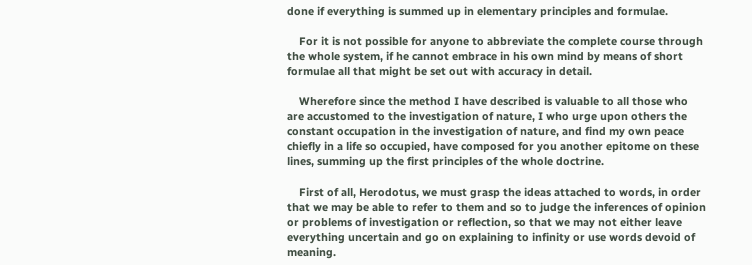done if everything is summed up in elementary principles and formulae.

    For it is not possible for anyone to abbreviate the complete course through the whole system, if he cannot embrace in his own mind by means of short formulae all that might be set out with accuracy in detail.

    Wherefore since the method I have described is valuable to all those who are accustomed to the investigation of nature, I who urge upon others the constant occupation in the investigation of nature, and find my own peace chiefly in a life so occupied, have composed for you another epitome on these lines, summing up the first principles of the whole doctrine.

    First of all, Herodotus, we must grasp the ideas attached to words, in order that we may be able to refer to them and so to judge the inferences of opinion or problems of investigation or reflection, so that we may not either leave everything uncertain and go on explaining to infinity or use words devoid of meaning.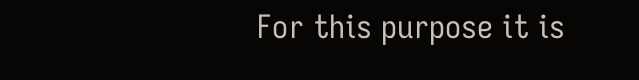For this purpose it is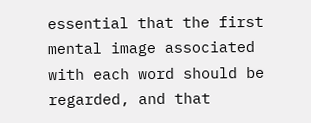essential that the first mental image associated with each word should be regarded, and that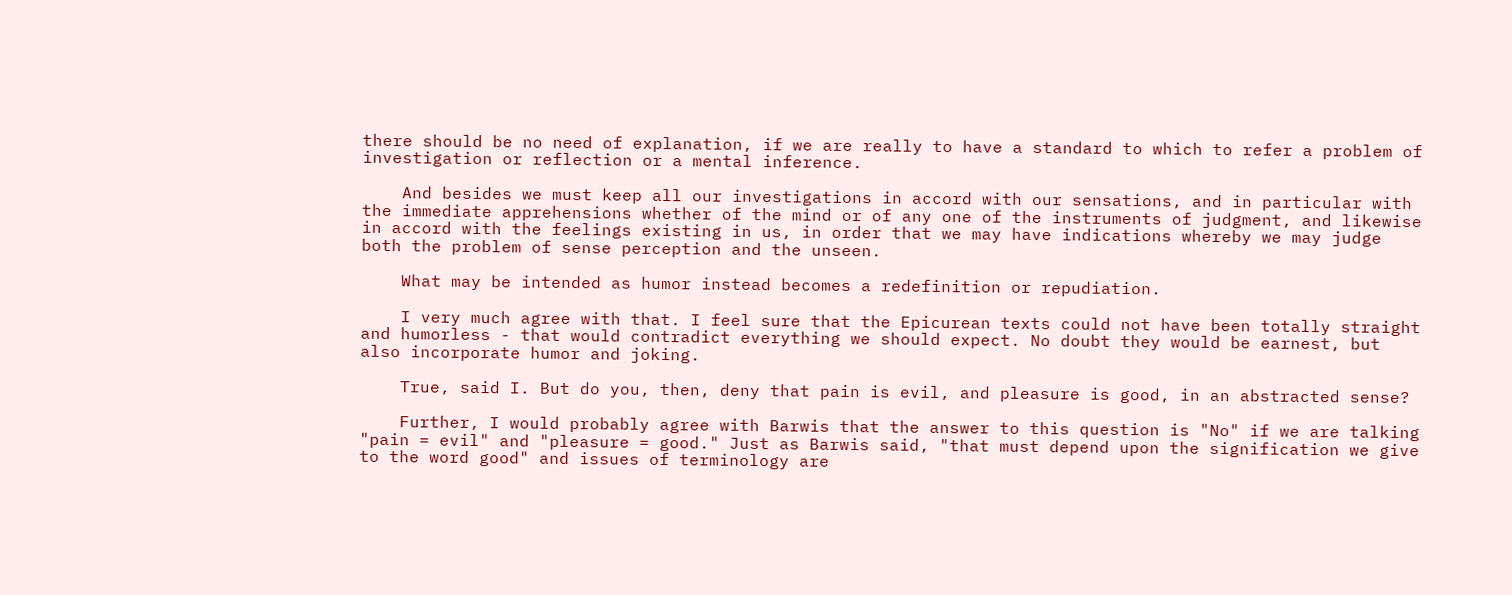there should be no need of explanation, if we are really to have a standard to which to refer a problem of investigation or reflection or a mental inference.

    And besides we must keep all our investigations in accord with our sensations, and in particular with the immediate apprehensions whether of the mind or of any one of the instruments of judgment, and likewise in accord with the feelings existing in us, in order that we may have indications whereby we may judge both the problem of sense perception and the unseen.

    What may be intended as humor instead becomes a redefinition or repudiation.

    I very much agree with that. I feel sure that the Epicurean texts could not have been totally straight and humorless - that would contradict everything we should expect. No doubt they would be earnest, but also incorporate humor and joking.

    True, said I. But do you, then, deny that pain is evil, and pleasure is good, in an abstracted sense?

    Further, I would probably agree with Barwis that the answer to this question is "No" if we are talking "pain = evil" and "pleasure = good." Just as Barwis said, "that must depend upon the signification we give to the word good" and issues of terminology are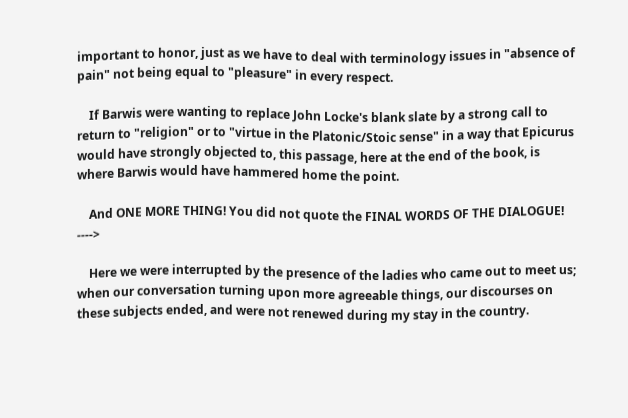important to honor, just as we have to deal with terminology issues in "absence of pain" not being equal to "pleasure" in every respect.

    If Barwis were wanting to replace John Locke's blank slate by a strong call to return to "religion" or to "virtue in the Platonic/Stoic sense" in a way that Epicurus would have strongly objected to, this passage, here at the end of the book, is where Barwis would have hammered home the point.

    And ONE MORE THING! You did not quote the FINAL WORDS OF THE DIALOGUE! ---->

    Here we were interrupted by the presence of the ladies who came out to meet us; when our conversation turning upon more agreeable things, our discourses on these subjects ended, and were not renewed during my stay in the country.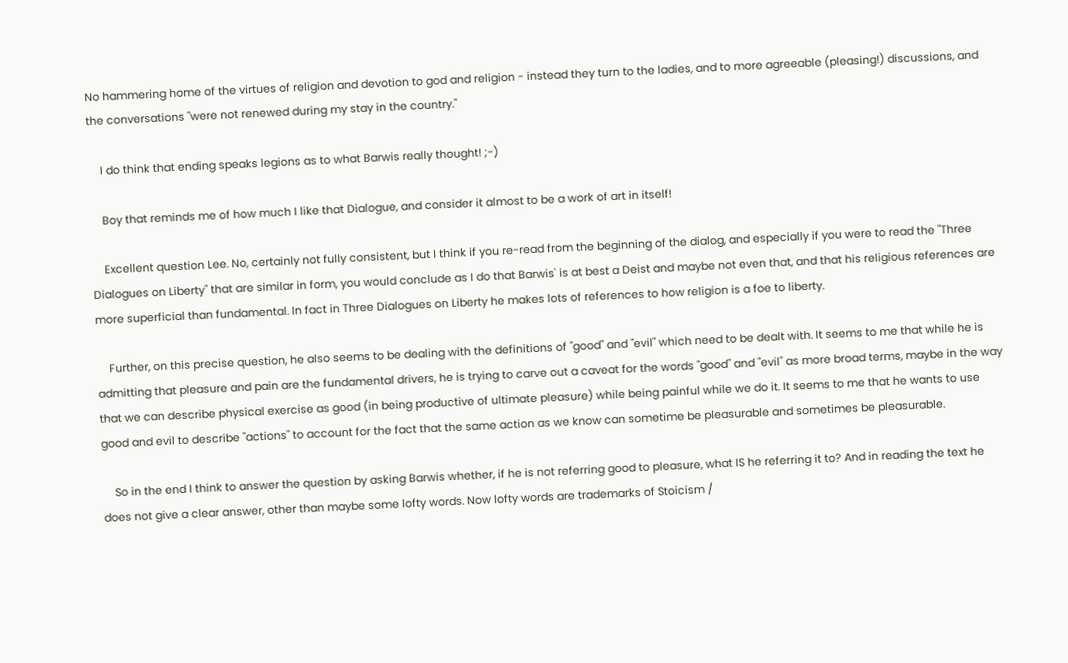No hammering home of the virtues of religion and devotion to god and religion - instead they turn to the ladies, and to more agreeable (pleasing!) discussions, and the conversations "were not renewed during my stay in the country."

    I do think that ending speaks legions as to what Barwis really thought! ;-)

    Boy that reminds me of how much I like that Dialogue, and consider it almost to be a work of art in itself!

    Excellent question Lee. No, certainly not fully consistent, but I think if you re-read from the beginning of the dialog, and especially if you were to read the "Three Dialogues on Liberty" that are similar in form, you would conclude as I do that Barwis' is at best a Deist and maybe not even that, and that his religious references are more superficial than fundamental. In fact in Three Dialogues on Liberty he makes lots of references to how religion is a foe to liberty.

    Further, on this precise question, he also seems to be dealing with the definitions of "good" and "evil" which need to be dealt with. It seems to me that while he is admitting that pleasure and pain are the fundamental drivers, he is trying to carve out a caveat for the words "good" and "evil" as more broad terms, maybe in the way that we can describe physical exercise as good (in being productive of ultimate pleasure) while being painful while we do it. It seems to me that he wants to use good and evil to describe "actions" to account for the fact that the same action as we know can sometime be pleasurable and sometimes be pleasurable.

    So in the end I think to answer the question by asking Barwis whether, if he is not referring good to pleasure, what IS he referring it to? And in reading the text he does not give a clear answer, other than maybe some lofty words. Now lofty words are trademarks of Stoicism /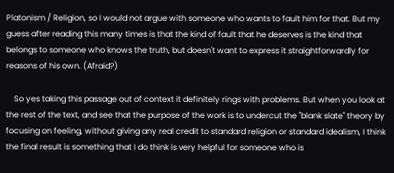Platonism / Religion, so I would not argue with someone who wants to fault him for that. But my guess after reading this many times is that the kind of fault that he deserves is the kind that belongs to someone who knows the truth, but doesn't want to express it straightforwardly for reasons of his own. (Afraid?)

    So yes taking this passage out of context it definitely rings with problems. But when you look at the rest of the text, and see that the purpose of the work is to undercut the "blank slate" theory by focusing on feeling, without giving any real credit to standard religion or standard idealism, I think the final result is something that I do think is very helpful for someone who is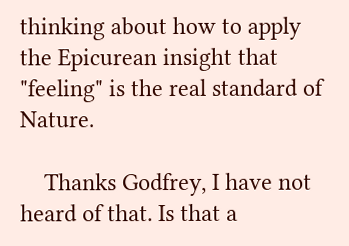thinking about how to apply the Epicurean insight that "feeling" is the real standard of Nature.

    Thanks Godfrey, I have not heard of that. Is that a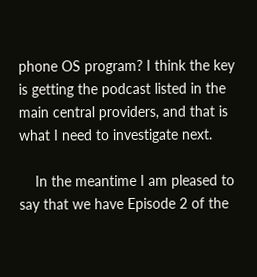phone OS program? I think the key is getting the podcast listed in the main central providers, and that is what I need to investigate next.

    In the meantime I am pleased to say that we have Episode 2 of the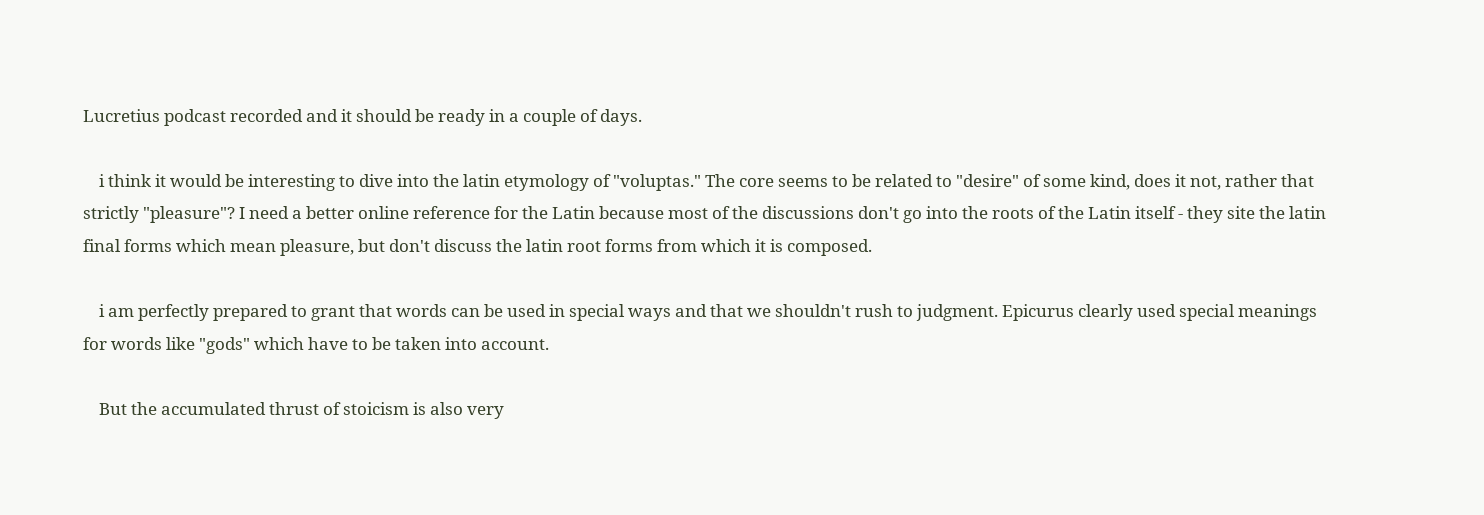Lucretius podcast recorded and it should be ready in a couple of days.

    i think it would be interesting to dive into the latin etymology of "voluptas." The core seems to be related to "desire" of some kind, does it not, rather that strictly "pleasure"? I need a better online reference for the Latin because most of the discussions don't go into the roots of the Latin itself - they site the latin final forms which mean pleasure, but don't discuss the latin root forms from which it is composed.

    i am perfectly prepared to grant that words can be used in special ways and that we shouldn't rush to judgment. Epicurus clearly used special meanings for words like "gods" which have to be taken into account.

    But the accumulated thrust of stoicism is also very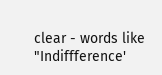clear - words like "Indiffference'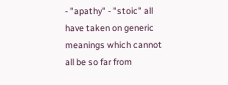- "apathy" - "stoic" all have taken on generic meanings which cannot all be so far from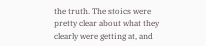the truth. The stoics were pretty clear about what they clearly were getting at, and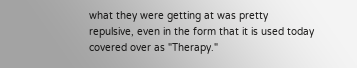what they were getting at was pretty repulsive, even in the form that it is used today covered over as "Therapy."